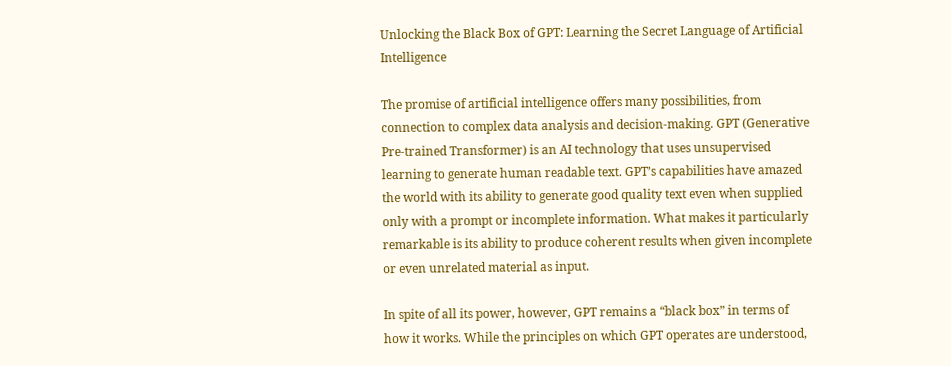Unlocking the Black Box of GPT: Learning the Secret Language of Artificial Intelligence

The promise of artificial intelligence offers many possibilities, from connection to complex data analysis and decision-making. GPT (Generative Pre-trained Transformer) is an AI technology that uses unsupervised learning to generate human readable text. GPT’s capabilities have amazed the world with its ability to generate good quality text even when supplied only with a prompt or incomplete information. What makes it particularly remarkable is its ability to produce coherent results when given incomplete or even unrelated material as input.

In spite of all its power, however, GPT remains a “black box” in terms of how it works. While the principles on which GPT operates are understood,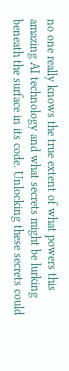no one really knows the true extent of what powers this amazing AI technology and what secrets might be lurking beneath the surface in its code. Unlocking these secrets could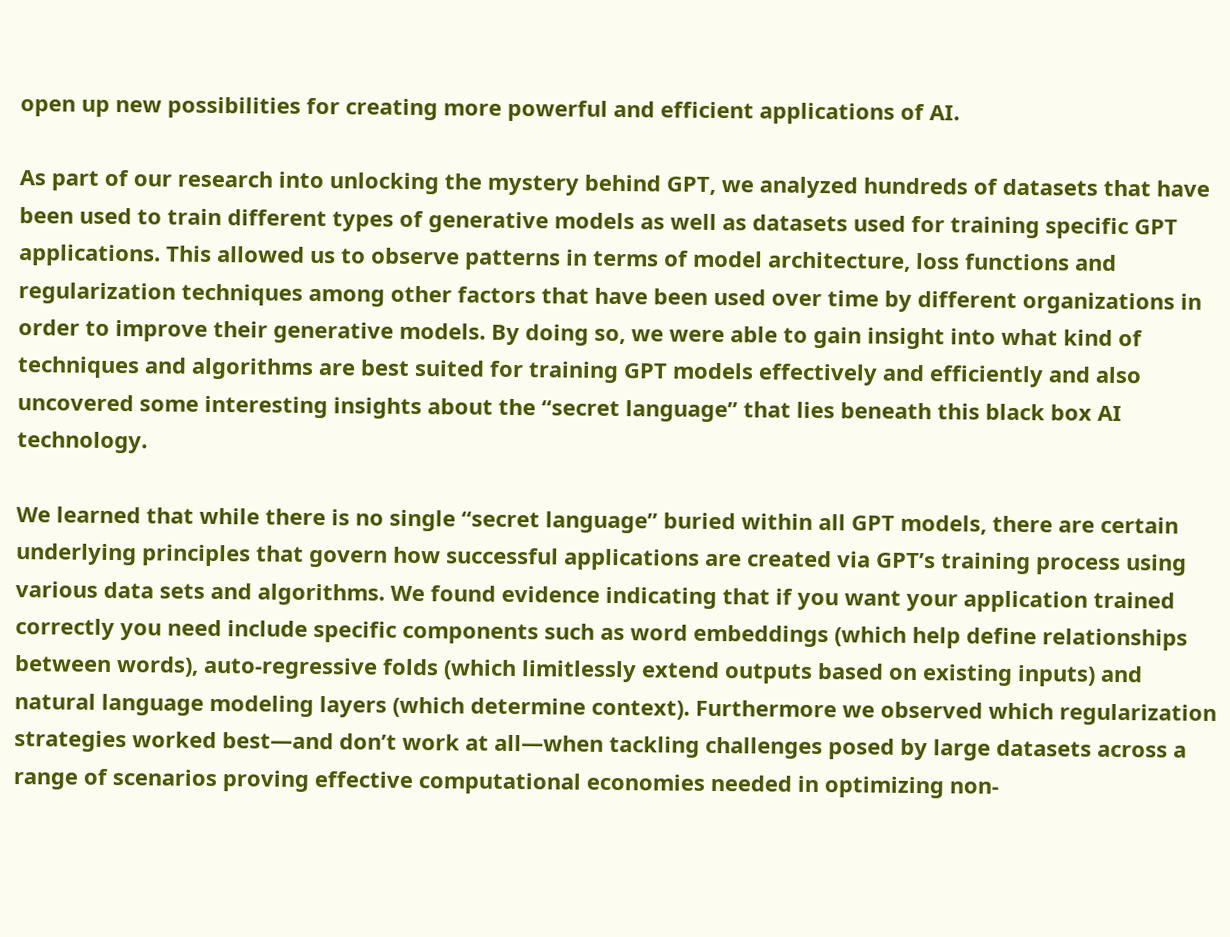open up new possibilities for creating more powerful and efficient applications of AI.

As part of our research into unlocking the mystery behind GPT, we analyzed hundreds of datasets that have been used to train different types of generative models as well as datasets used for training specific GPT applications. This allowed us to observe patterns in terms of model architecture, loss functions and regularization techniques among other factors that have been used over time by different organizations in order to improve their generative models. By doing so, we were able to gain insight into what kind of techniques and algorithms are best suited for training GPT models effectively and efficiently and also uncovered some interesting insights about the “secret language” that lies beneath this black box AI technology.

We learned that while there is no single “secret language” buried within all GPT models, there are certain underlying principles that govern how successful applications are created via GPT’s training process using various data sets and algorithms. We found evidence indicating that if you want your application trained correctly you need include specific components such as word embeddings (which help define relationships between words), auto-regressive folds (which limitlessly extend outputs based on existing inputs) and natural language modeling layers (which determine context). Furthermore we observed which regularization strategies worked best—and don’t work at all—when tackling challenges posed by large datasets across a range of scenarios proving effective computational economies needed in optimizing non-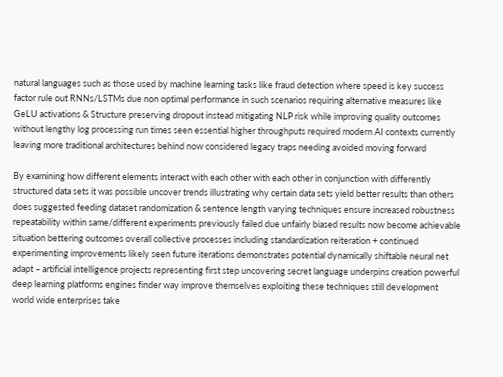natural languages such as those used by machine learning tasks like fraud detection where speed is key success factor rule out RNNs/LSTMs due non optimal performance in such scenarios requiring alternative measures like GeLU activations & Structure preserving dropout instead mitigating NLP risk while improving quality outcomes without lengthy log processing run times seen essential higher throughputs required modern AI contexts currently leaving more traditional architectures behind now considered legacy traps needing avoided moving forward

By examining how different elements interact with each other with each other in conjunction with differently structured data sets it was possible uncover trends illustrating why certain data sets yield better results than others does suggested feeding dataset randomization & sentence length varying techniques ensure increased robustness repeatability within same/different experiments previously failed due unfairly biased results now become achievable situation bettering outcomes overall collective processes including standardization reiteration + continued experimenting improvements likely seen future iterations demonstrates potential dynamically shiftable neural net adapt – artificial intelligence projects representing first step uncovering secret language underpins creation powerful deep learning platforms engines finder way improve themselves exploiting these techniques still development world wide enterprises take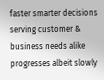faster smarter decisions serving customer & business needs alike progresses albeit slowly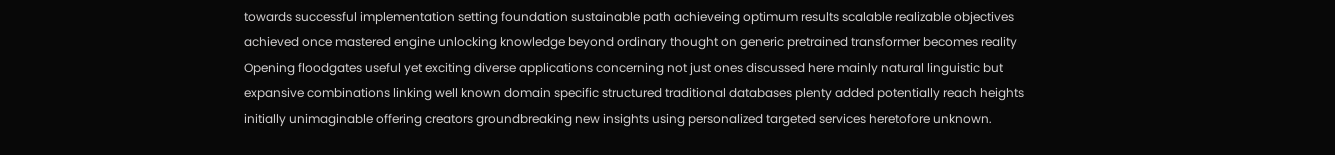towards successful implementation setting foundation sustainable path achieveing optimum results scalable realizable objectives achieved once mastered engine unlocking knowledge beyond ordinary thought on generic pretrained transformer becomes reality Opening floodgates useful yet exciting diverse applications concerning not just ones discussed here mainly natural linguistic but expansive combinations linking well known domain specific structured traditional databases plenty added potentially reach heights initially unimaginable offering creators groundbreaking new insights using personalized targeted services heretofore unknown.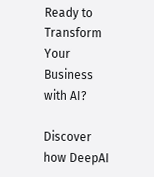Ready to Transform Your Business with AI?

Discover how DeepAI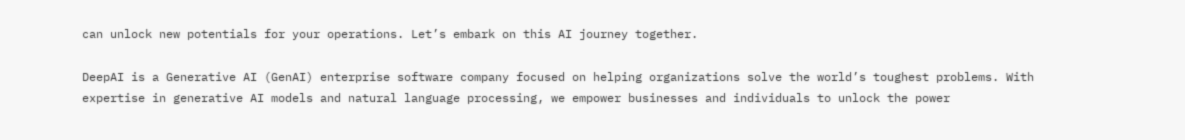can unlock new potentials for your operations. Let’s embark on this AI journey together.

DeepAI is a Generative AI (GenAI) enterprise software company focused on helping organizations solve the world’s toughest problems. With expertise in generative AI models and natural language processing, we empower businesses and individuals to unlock the power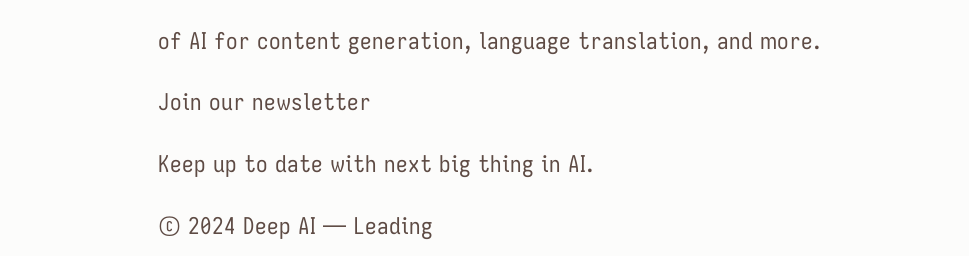of AI for content generation, language translation, and more.

Join our newsletter

Keep up to date with next big thing in AI.

© 2024 Deep AI — Leading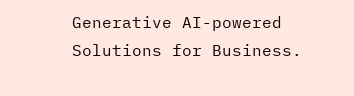Generative AI-powered Solutions for Business.